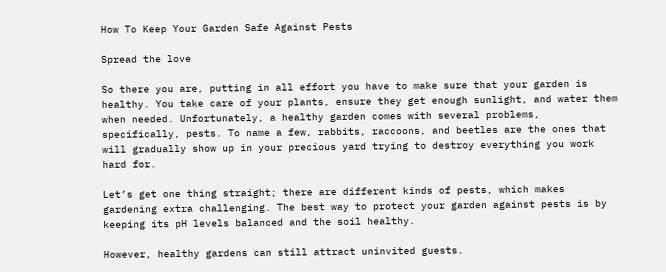How To Keep Your Garden Safe Against Pests

Spread the love

So there you are, putting in all effort you have to make sure that your garden is healthy. You take care of your plants, ensure they get enough sunlight, and water them when needed. Unfortunately, a healthy garden comes with several problems, specifically, pests. To name a few, rabbits, raccoons, and beetles are the ones that will gradually show up in your precious yard trying to destroy everything you work hard for.

Let’s get one thing straight; there are different kinds of pests, which makes gardening extra challenging. The best way to protect your garden against pests is by keeping its pH levels balanced and the soil healthy.

However, healthy gardens can still attract uninvited guests.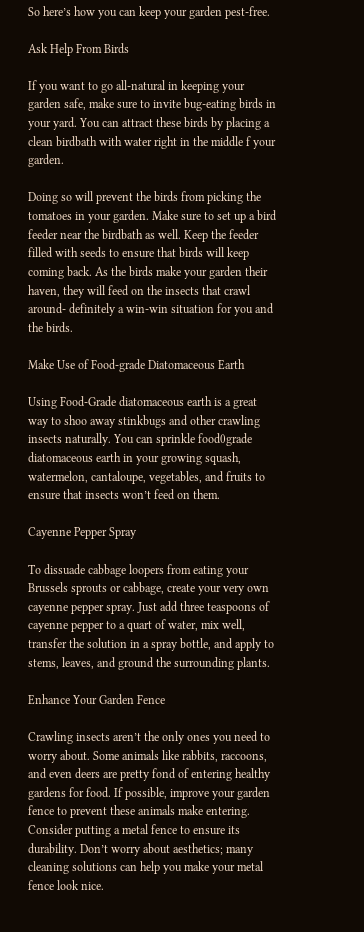So here’s how you can keep your garden pest-free.

Ask Help From Birds

If you want to go all-natural in keeping your garden safe, make sure to invite bug-eating birds in your yard. You can attract these birds by placing a clean birdbath with water right in the middle f your garden.

Doing so will prevent the birds from picking the tomatoes in your garden. Make sure to set up a bird feeder near the birdbath as well. Keep the feeder filled with seeds to ensure that birds will keep coming back. As the birds make your garden their haven, they will feed on the insects that crawl around- definitely a win-win situation for you and the birds.

Make Use of Food-grade Diatomaceous Earth

Using Food-Grade diatomaceous earth is a great way to shoo away stinkbugs and other crawling insects naturally. You can sprinkle food0grade diatomaceous earth in your growing squash, watermelon, cantaloupe, vegetables, and fruits to ensure that insects won’t feed on them.

Cayenne Pepper Spray

To dissuade cabbage loopers from eating your Brussels sprouts or cabbage, create your very own cayenne pepper spray. Just add three teaspoons of cayenne pepper to a quart of water, mix well, transfer the solution in a spray bottle, and apply to stems, leaves, and ground the surrounding plants.

Enhance Your Garden Fence

Crawling insects aren’t the only ones you need to worry about. Some animals like rabbits, raccoons, and even deers are pretty fond of entering healthy gardens for food. If possible, improve your garden fence to prevent these animals make entering. Consider putting a metal fence to ensure its durability. Don’t worry about aesthetics; many cleaning solutions can help you make your metal fence look nice.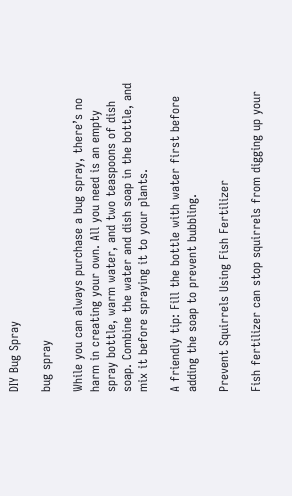DIY Bug Spray

bug spray

While you can always purchase a bug spray, there’s no harm in creating your own. All you need is an empty spray bottle, warm water, and two teaspoons of dish soap. Combine the water and dish soap in the bottle, and mix it before spraying it to your plants.

A friendly tip: Fill the bottle with water first before adding the soap to prevent bubbling.

Prevent Squirrels Using Fish Fertilizer

Fish fertilizer can stop squirrels from digging up your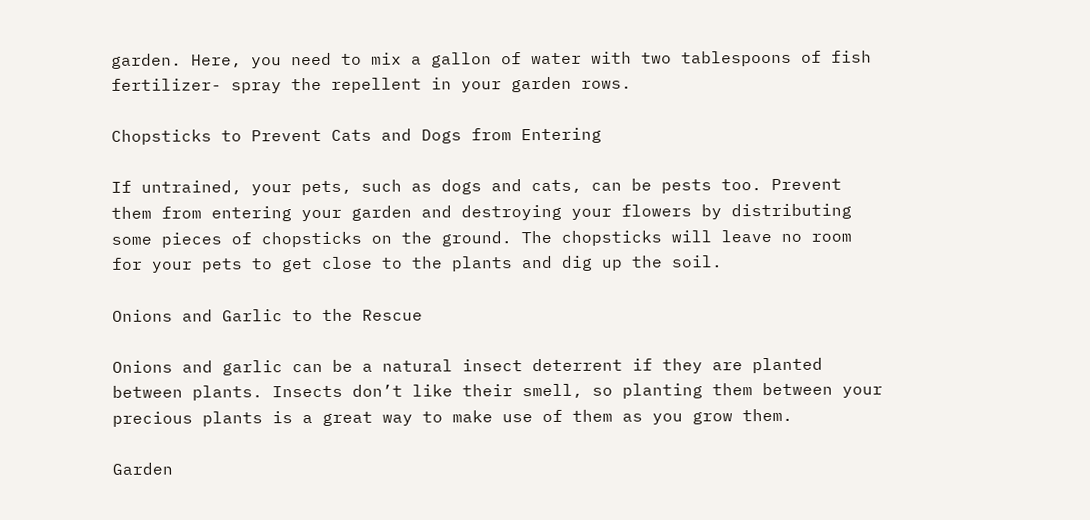garden. Here, you need to mix a gallon of water with two tablespoons of fish fertilizer- spray the repellent in your garden rows.

Chopsticks to Prevent Cats and Dogs from Entering

If untrained, your pets, such as dogs and cats, can be pests too. Prevent them from entering your garden and destroying your flowers by distributing some pieces of chopsticks on the ground. The chopsticks will leave no room for your pets to get close to the plants and dig up the soil.

Onions and Garlic to the Rescue

Onions and garlic can be a natural insect deterrent if they are planted between plants. Insects don’t like their smell, so planting them between your precious plants is a great way to make use of them as you grow them.

Garden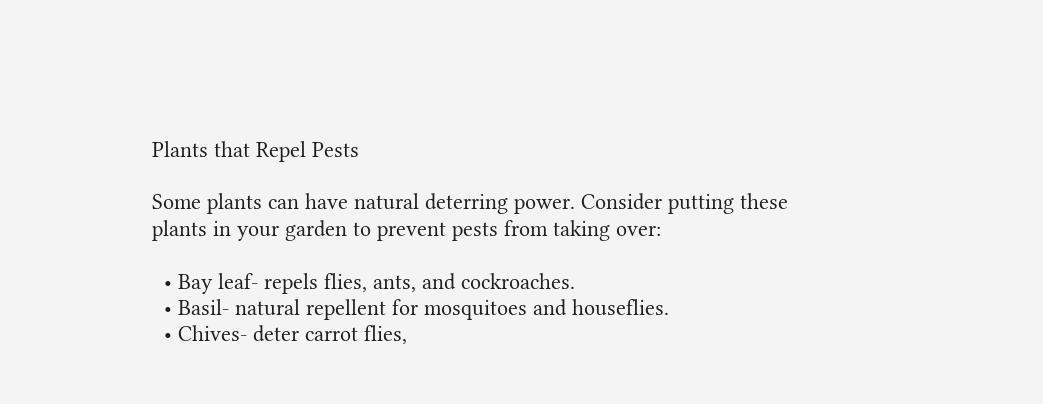Plants that Repel Pests

Some plants can have natural deterring power. Consider putting these plants in your garden to prevent pests from taking over:

  • Bay leaf- repels flies, ants, and cockroaches.
  • Basil- natural repellent for mosquitoes and houseflies.
  • Chives- deter carrot flies,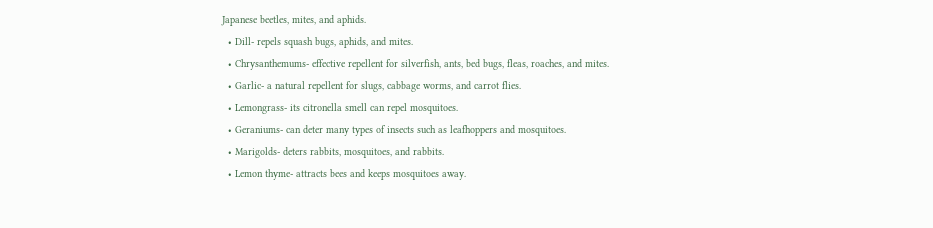Japanese beetles, mites, and aphids.
  • Dill- repels squash bugs, aphids, and mites.
  • Chrysanthemums- effective repellent for silverfish, ants, bed bugs, fleas, roaches, and mites.
  • Garlic- a natural repellent for slugs, cabbage worms, and carrot flies.
  • Lemongrass- its citronella smell can repel mosquitoes.
  • Geraniums- can deter many types of insects such as leafhoppers and mosquitoes.
  • Marigolds- deters rabbits, mosquitoes, and rabbits.
  • Lemon thyme- attracts bees and keeps mosquitoes away.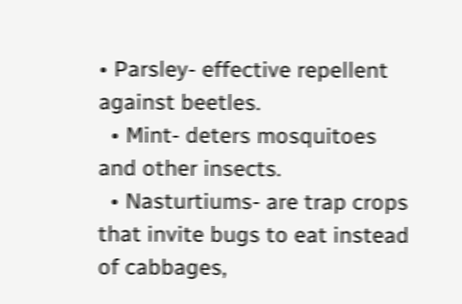• Parsley- effective repellent against beetles.
  • Mint- deters mosquitoes and other insects.
  • Nasturtiums- are trap crops that invite bugs to eat instead of cabbages,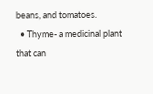beans, and tomatoes.
  • Thyme- a medicinal plant that can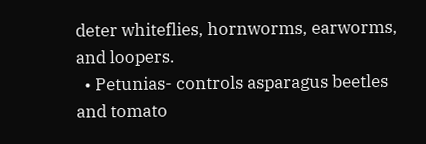deter whiteflies, hornworms, earworms, and loopers.
  • Petunias- controls asparagus beetles and tomato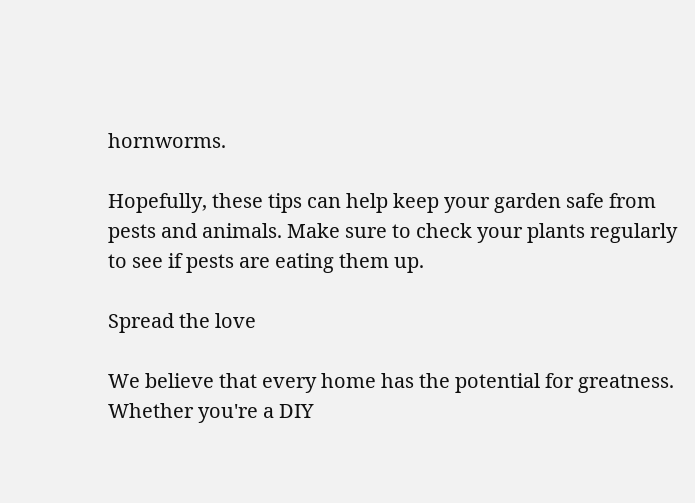hornworms.

Hopefully, these tips can help keep your garden safe from pests and animals. Make sure to check your plants regularly to see if pests are eating them up.

Spread the love

We believe that every home has the potential for greatness. Whether you're a DIY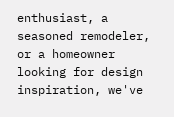enthusiast, a seasoned remodeler, or a homeowner looking for design inspiration, we've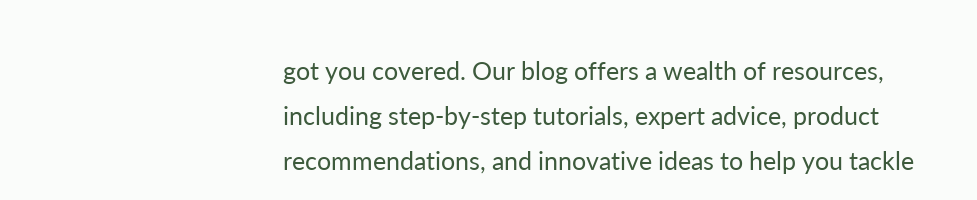got you covered. Our blog offers a wealth of resources, including step-by-step tutorials, expert advice, product recommendations, and innovative ideas to help you tackle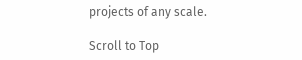projects of any scale.

Scroll to Top